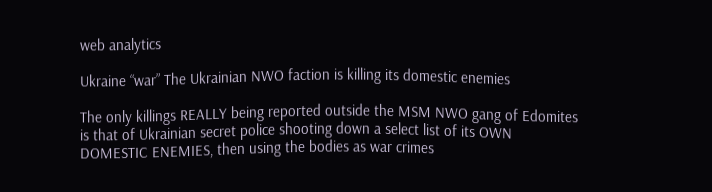web analytics

Ukraine “war” The Ukrainian NWO faction is killing its domestic enemies

The only killings REALLY being reported outside the MSM NWO gang of Edomites is that of Ukrainian secret police shooting down a select list of its OWN DOMESTIC ENEMIES, then using the bodies as war crimes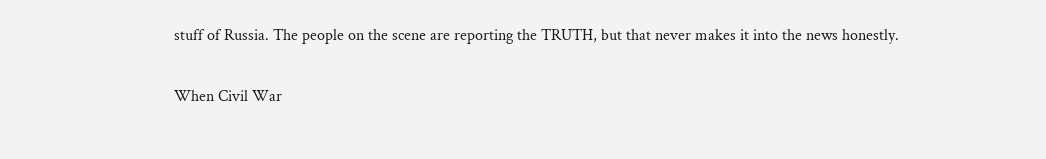stuff of Russia. The people on the scene are reporting the TRUTH, but that never makes it into the news honestly.

When Civil War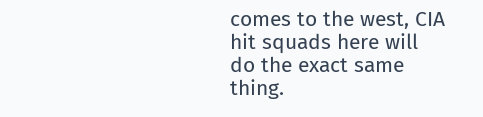comes to the west, CIA hit squads here will do the exact same thing.